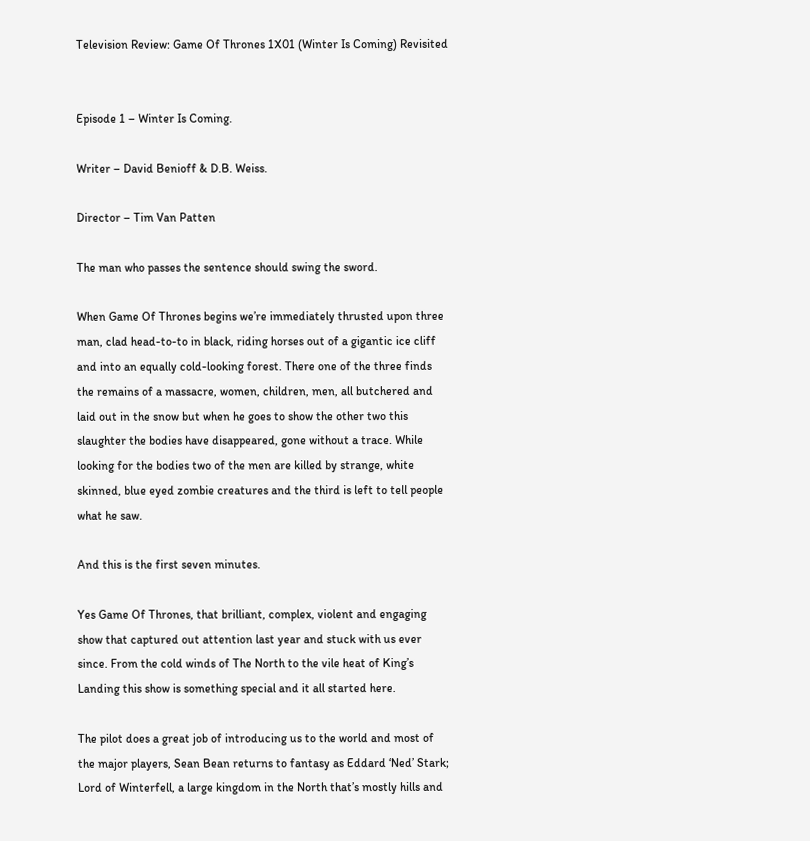Television Review: Game Of Thrones 1X01 (Winter Is Coming) Revisited


Episode 1 – Winter Is Coming.

Writer – David Benioff & D.B. Weiss.

Director – Tim Van Patten

The man who passes the sentence should swing the sword.

When Game Of Thrones begins we’re immediately thrusted upon three man, clad head-to-to in black, riding horses out of a gigantic ice cliff and into an equally cold-looking forest. There one of the three finds the remains of a massacre, women, children, men, all butchered and laid out in the snow but when he goes to show the other two this slaughter the bodies have disappeared, gone without a trace. While looking for the bodies two of the men are killed by strange, white skinned, blue eyed zombie creatures and the third is left to tell people what he saw.

And this is the first seven minutes.

Yes Game Of Thrones, that brilliant, complex, violent and engaging show that captured out attention last year and stuck with us ever since. From the cold winds of The North to the vile heat of King’s Landing this show is something special and it all started here.

The pilot does a great job of introducing us to the world and most of the major players, Sean Bean returns to fantasy as Eddard ‘Ned’ Stark; Lord of Winterfell, a large kingdom in the North that’s mostly hills and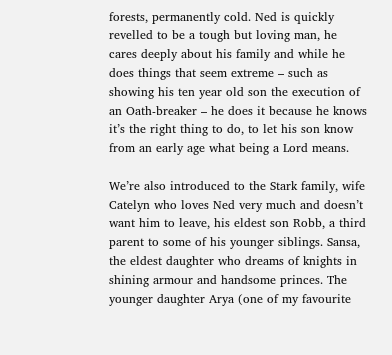forests, permanently cold. Ned is quickly revelled to be a tough but loving man, he cares deeply about his family and while he does things that seem extreme – such as showing his ten year old son the execution of an Oath-breaker – he does it because he knows it’s the right thing to do, to let his son know from an early age what being a Lord means.

We’re also introduced to the Stark family, wife Catelyn who loves Ned very much and doesn’t want him to leave, his eldest son Robb, a third parent to some of his younger siblings. Sansa, the eldest daughter who dreams of knights in shining armour and handsome princes. The younger daughter Arya (one of my favourite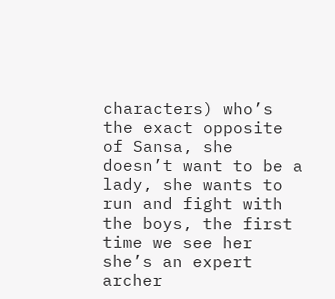characters) who’s the exact opposite of Sansa, she doesn’t want to be a lady, she wants to run and fight with the boys, the first time we see her she’s an expert archer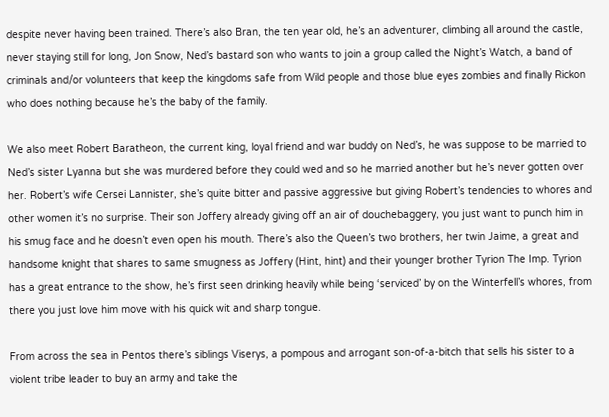despite never having been trained. There’s also Bran, the ten year old, he’s an adventurer, climbing all around the castle, never staying still for long, Jon Snow, Ned’s bastard son who wants to join a group called the Night’s Watch, a band of criminals and/or volunteers that keep the kingdoms safe from Wild people and those blue eyes zombies and finally Rickon who does nothing because he’s the baby of the family.

We also meet Robert Baratheon, the current king, loyal friend and war buddy on Ned’s, he was suppose to be married to Ned’s sister Lyanna but she was murdered before they could wed and so he married another but he’s never gotten over her. Robert’s wife Cersei Lannister, she’s quite bitter and passive aggressive but giving Robert’s tendencies to whores and other women it’s no surprise. Their son Joffery already giving off an air of douchebaggery, you just want to punch him in his smug face and he doesn’t even open his mouth. There’s also the Queen’s two brothers, her twin Jaime, a great and handsome knight that shares to same smugness as Joffery (Hint, hint) and their younger brother Tyrion The Imp. Tyrion has a great entrance to the show, he’s first seen drinking heavily while being ‘serviced’ by on the Winterfell’s whores, from there you just love him move with his quick wit and sharp tongue.

From across the sea in Pentos there’s siblings Viserys, a pompous and arrogant son-of-a-bitch that sells his sister to a violent tribe leader to buy an army and take the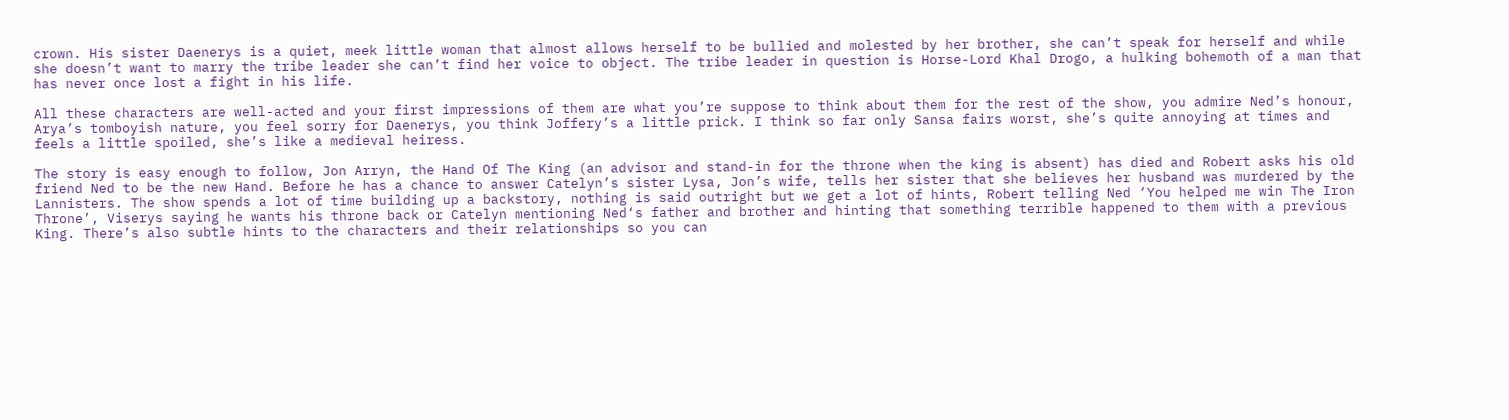crown. His sister Daenerys is a quiet, meek little woman that almost allows herself to be bullied and molested by her brother, she can’t speak for herself and while she doesn’t want to marry the tribe leader she can’t find her voice to object. The tribe leader in question is Horse-Lord Khal Drogo, a hulking bohemoth of a man that has never once lost a fight in his life.

All these characters are well-acted and your first impressions of them are what you’re suppose to think about them for the rest of the show, you admire Ned’s honour, Arya’s tomboyish nature, you feel sorry for Daenerys, you think Joffery’s a little prick. I think so far only Sansa fairs worst, she’s quite annoying at times and feels a little spoiled, she’s like a medieval heiress.

The story is easy enough to follow, Jon Arryn, the Hand Of The King (an advisor and stand-in for the throne when the king is absent) has died and Robert asks his old friend Ned to be the new Hand. Before he has a chance to answer Catelyn’s sister Lysa, Jon’s wife, tells her sister that she believes her husband was murdered by the Lannisters. The show spends a lot of time building up a backstory, nothing is said outright but we get a lot of hints, Robert telling Ned ‘You helped me win The Iron Throne’, Viserys saying he wants his throne back or Catelyn mentioning Ned‘s father and brother and hinting that something terrible happened to them with a previous King. There’s also subtle hints to the characters and their relationships so you can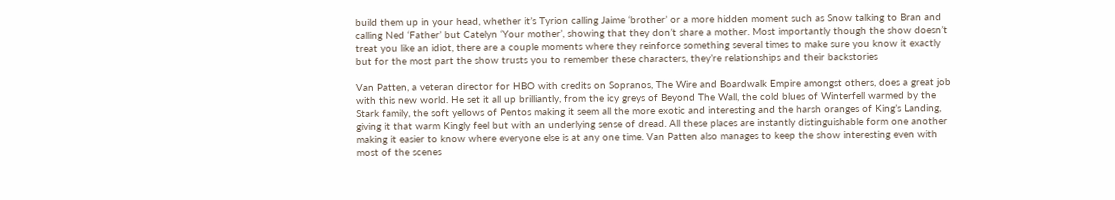build them up in your head, whether it’s Tyrion calling Jaime ‘brother’ or a more hidden moment such as Snow talking to Bran and calling Ned ‘Father’ but Catelyn ‘Your mother’, showing that they don’t share a mother. Most importantly though the show doesn’t treat you like an idiot, there are a couple moments where they reinforce something several times to make sure you know it exactly but for the most part the show trusts you to remember these characters, they’re relationships and their backstories

Van Patten, a veteran director for HBO with credits on Sopranos, The Wire and Boardwalk Empire amongst others, does a great job with this new world. He set it all up brilliantly, from the icy greys of Beyond The Wall, the cold blues of Winterfell warmed by the Stark family, the soft yellows of Pentos making it seem all the more exotic and interesting and the harsh oranges of King’s Landing, giving it that warm Kingly feel but with an underlying sense of dread. All these places are instantly distinguishable form one another making it easier to know where everyone else is at any one time. Van Patten also manages to keep the show interesting even with most of the scenes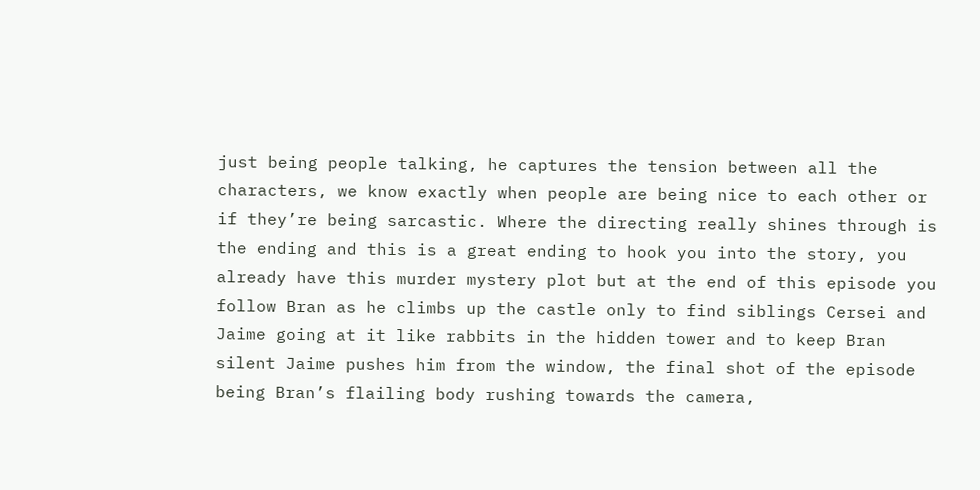just being people talking, he captures the tension between all the characters, we know exactly when people are being nice to each other or if they’re being sarcastic. Where the directing really shines through is the ending and this is a great ending to hook you into the story, you already have this murder mystery plot but at the end of this episode you follow Bran as he climbs up the castle only to find siblings Cersei and Jaime going at it like rabbits in the hidden tower and to keep Bran silent Jaime pushes him from the window, the final shot of the episode being Bran’s flailing body rushing towards the camera,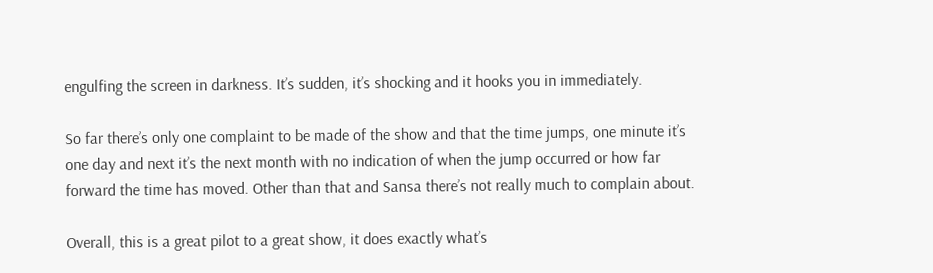engulfing the screen in darkness. It’s sudden, it’s shocking and it hooks you in immediately.

So far there’s only one complaint to be made of the show and that the time jumps, one minute it’s one day and next it’s the next month with no indication of when the jump occurred or how far forward the time has moved. Other than that and Sansa there’s not really much to complain about.

Overall, this is a great pilot to a great show, it does exactly what’s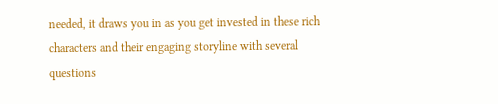needed, it draws you in as you get invested in these rich characters and their engaging storyline with several questions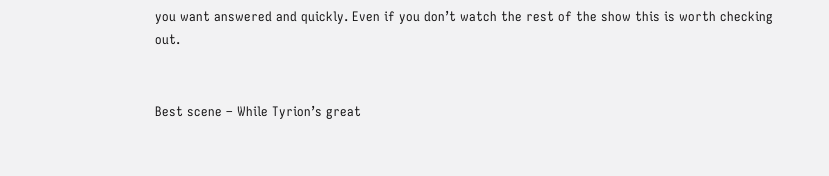you want answered and quickly. Even if you don’t watch the rest of the show this is worth checking out.


Best scene – While Tyrion’s great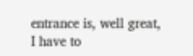entrance is, well great, I have to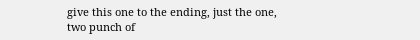give this one to the ending, just the one, two punch of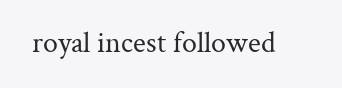royal incest followed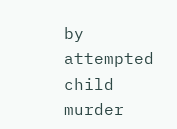by attempted child murder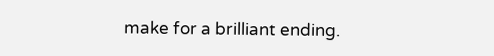make for a brilliant ending.